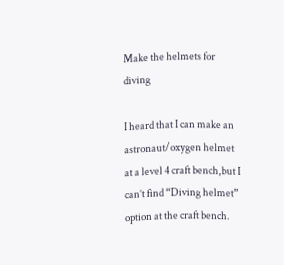Make the helmets for diving

I heard that I can make an astronaut/oxygen helmet at a level 4 craft bench,but I can’t find “Diving helmet” option at the craft bench.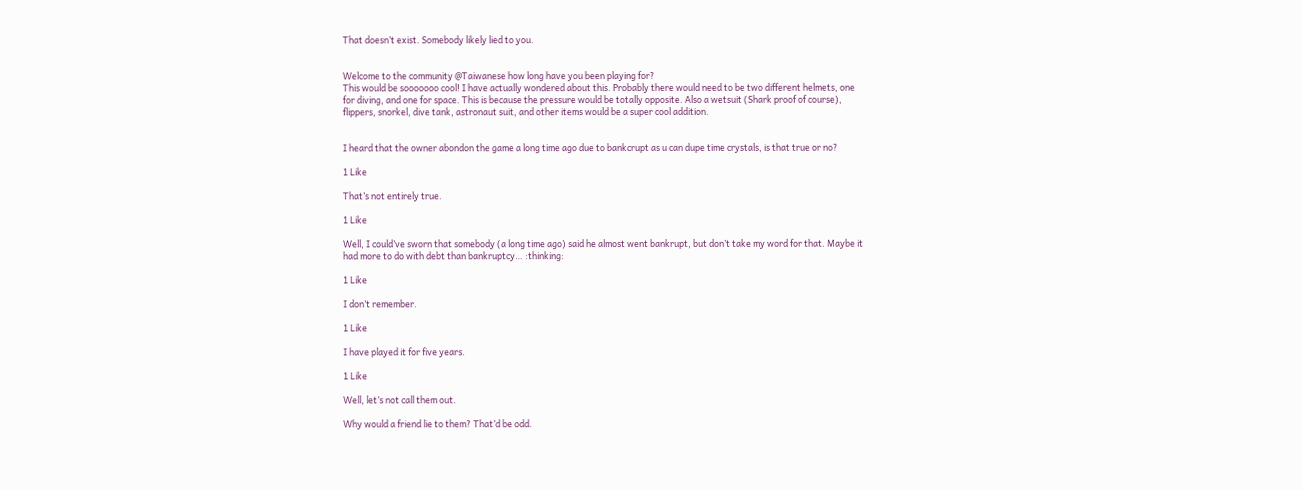That doesn’t exist. Somebody likely lied to you.


Welcome to the community @Taiwanese how long have you been playing for?
This would be sooooooo cool! I have actually wondered about this. Probably there would need to be two different helmets, one for diving, and one for space. This is because the pressure would be totally opposite. Also a wetsuit (Shark proof of course), flippers, snorkel, dive tank, astronaut suit, and other items would be a super cool addition.


I heard that the owner abondon the game a long time ago due to bankcrupt as u can dupe time crystals, is that true or no?

1 Like

That’s not entirely true.

1 Like

Well, I could’ve sworn that somebody (a long time ago) said he almost went bankrupt, but don’t take my word for that. Maybe it had more to do with debt than bankruptcy… :thinking:

1 Like

I don’t remember.

1 Like

I have played it for five years.

1 Like

Well, let’s not call them out.

Why would a friend lie to them? That’d be odd.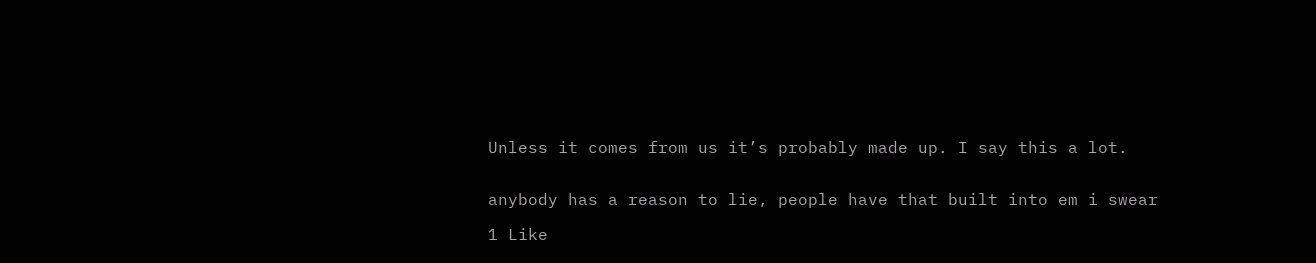Unless it comes from us it’s probably made up. I say this a lot.


anybody has a reason to lie, people have that built into em i swear

1 Like